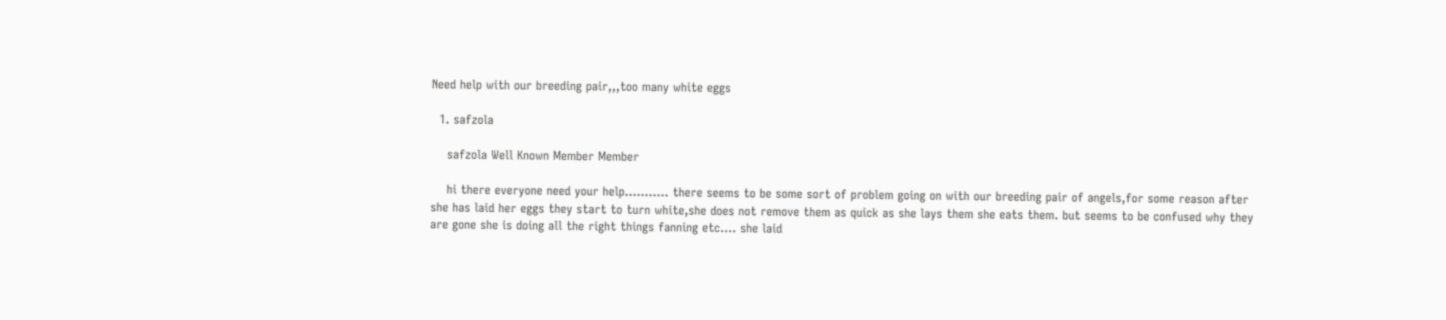Need help with our breeding pair,,,too many white eggs

  1. safzola

    safzola Well Known Member Member

    hi there everyone need your help........... there seems to be some sort of problem going on with our breeding pair of angels,for some reason after she has laid her eggs they start to turn white,she does not remove them as quick as she lays them she eats them. but seems to be confused why they are gone she is doing all the right things fanning etc.... she laid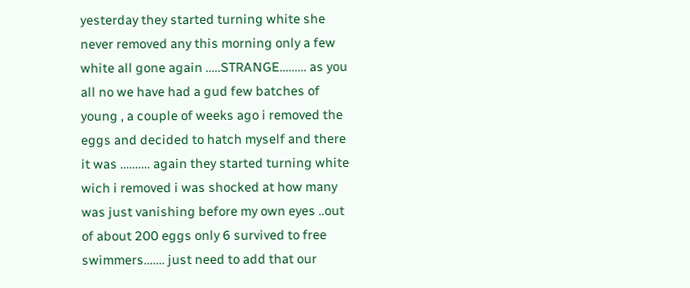yesterday they started turning white she never removed any this morning only a few white all gone again .....STRANGE......... as you all no we have had a gud few batches of young , a couple of weeks ago i removed the eggs and decided to hatch myself and there it was .......... again they started turning white wich i removed i was shocked at how many was just vanishing before my own eyes ..out of about 200 eggs only 6 survived to free swimmers....... just need to add that our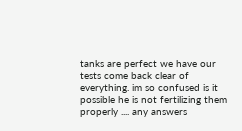tanks are perfect we have our tests come back clear of everything. im so confused is it possible he is not fertilizing them properly .... any answers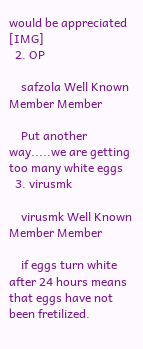would be appreciated [IMG]
  2. OP

    safzola Well Known Member Member

    Put another way.....we are getting too many white eggs
  3. virusmk

    virusmk Well Known Member Member

    if eggs turn white after 24 hours means that eggs have not been fretilized.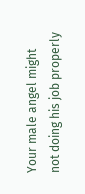Your male angel might not doing his job properly